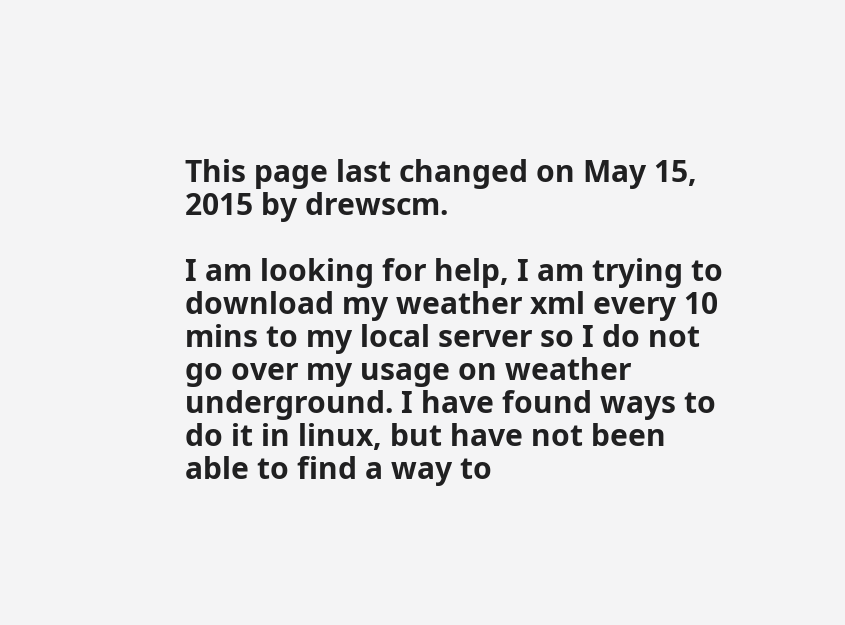This page last changed on May 15, 2015 by drewscm.

I am looking for help, I am trying to download my weather xml every 10 mins to my local server so I do not go over my usage on weather underground. I have found ways to do it in linux, but have not been able to find a way to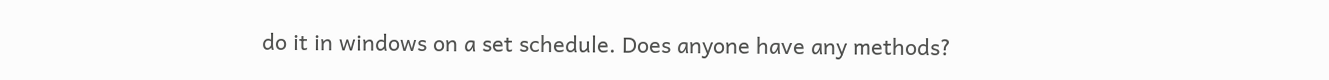do it in windows on a set schedule. Does anyone have any methods?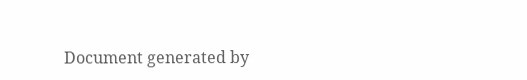Document generated by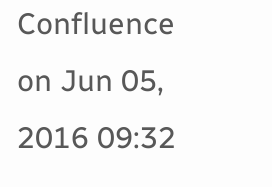Confluence on Jun 05, 2016 09:32